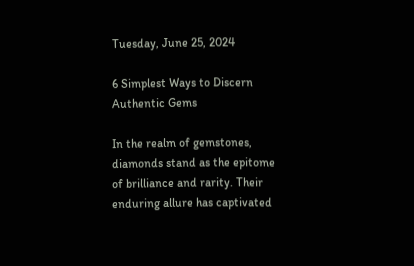Tuesday, June 25, 2024

6 Simplest Ways to Discern Authentic Gems

In the realm of gemstones, diamonds stand as the epitome of brilliance and rarity. Their enduring allure has captivated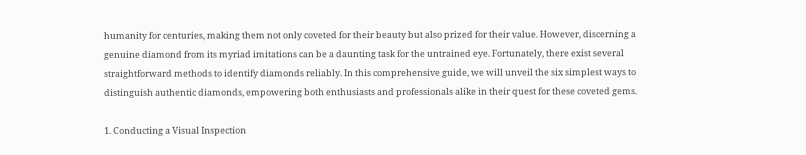humanity for centuries, making them not only coveted for their beauty but also prized for their value. However, discerning a genuine diamond from its myriad imitations can be a daunting task for the untrained eye. Fortunately, there exist several straightforward methods to identify diamonds reliably. In this comprehensive guide, we will unveil the six simplest ways to distinguish authentic diamonds, empowering both enthusiasts and professionals alike in their quest for these coveted gems.

1. Conducting a Visual Inspection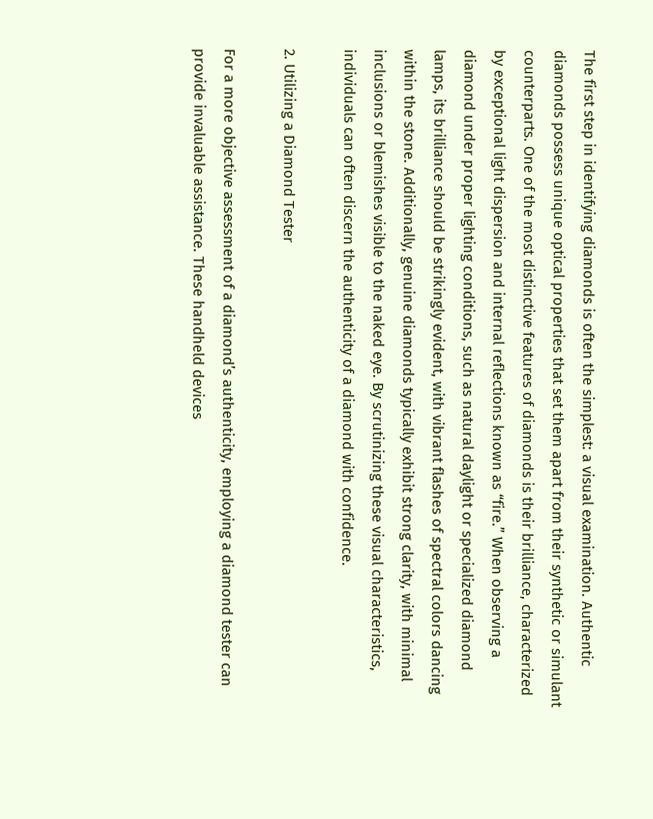The first step in identifying diamonds is often the simplest: a visual examination. Authentic diamonds possess unique optical properties that set them apart from their synthetic or simulant counterparts. One of the most distinctive features of diamonds is their brilliance, characterized by exceptional light dispersion and internal reflections known as “fire.” When observing a diamond under proper lighting conditions, such as natural daylight or specialized diamond lamps, its brilliance should be strikingly evident, with vibrant flashes of spectral colors dancing within the stone. Additionally, genuine diamonds typically exhibit strong clarity, with minimal inclusions or blemishes visible to the naked eye. By scrutinizing these visual characteristics, individuals can often discern the authenticity of a diamond with confidence.

2. Utilizing a Diamond Tester

For a more objective assessment of a diamond’s authenticity, employing a diamond tester can provide invaluable assistance. These handheld devices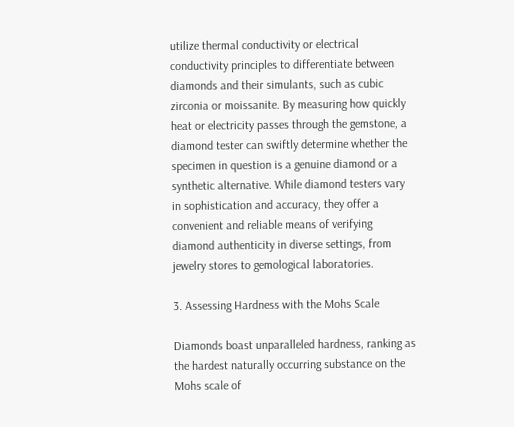utilize thermal conductivity or electrical conductivity principles to differentiate between diamonds and their simulants, such as cubic zirconia or moissanite. By measuring how quickly heat or electricity passes through the gemstone, a diamond tester can swiftly determine whether the specimen in question is a genuine diamond or a synthetic alternative. While diamond testers vary in sophistication and accuracy, they offer a convenient and reliable means of verifying diamond authenticity in diverse settings, from jewelry stores to gemological laboratories.

3. Assessing Hardness with the Mohs Scale

Diamonds boast unparalleled hardness, ranking as the hardest naturally occurring substance on the Mohs scale of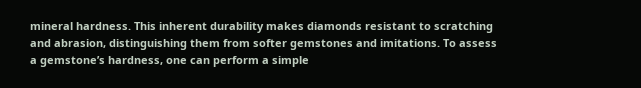mineral hardness. This inherent durability makes diamonds resistant to scratching and abrasion, distinguishing them from softer gemstones and imitations. To assess a gemstone’s hardness, one can perform a simple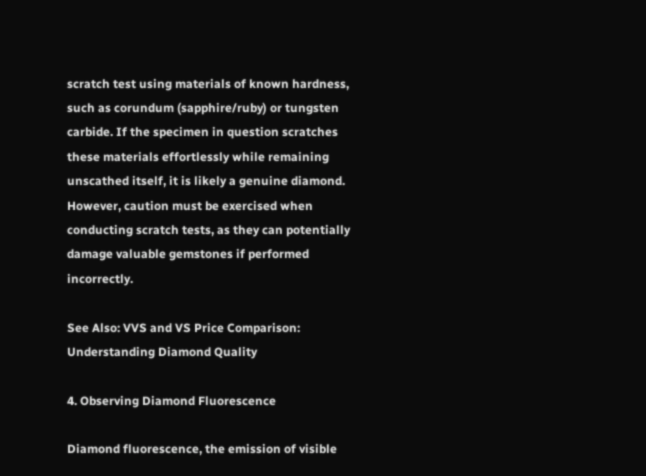scratch test using materials of known hardness, such as corundum (sapphire/ruby) or tungsten carbide. If the specimen in question scratches these materials effortlessly while remaining unscathed itself, it is likely a genuine diamond. However, caution must be exercised when conducting scratch tests, as they can potentially damage valuable gemstones if performed incorrectly.

See Also: VVS and VS Price Comparison: Understanding Diamond Quality

4. Observing Diamond Fluorescence

Diamond fluorescence, the emission of visible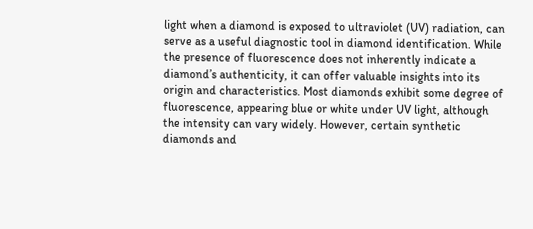light when a diamond is exposed to ultraviolet (UV) radiation, can serve as a useful diagnostic tool in diamond identification. While the presence of fluorescence does not inherently indicate a diamond’s authenticity, it can offer valuable insights into its origin and characteristics. Most diamonds exhibit some degree of fluorescence, appearing blue or white under UV light, although the intensity can vary widely. However, certain synthetic diamonds and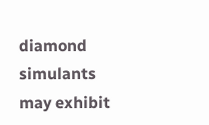diamond simulants may exhibit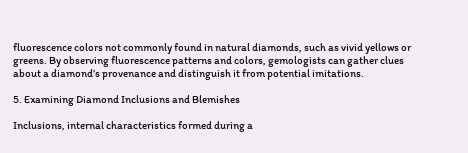fluorescence colors not commonly found in natural diamonds, such as vivid yellows or greens. By observing fluorescence patterns and colors, gemologists can gather clues about a diamond’s provenance and distinguish it from potential imitations.

5. Examining Diamond Inclusions and Blemishes

Inclusions, internal characteristics formed during a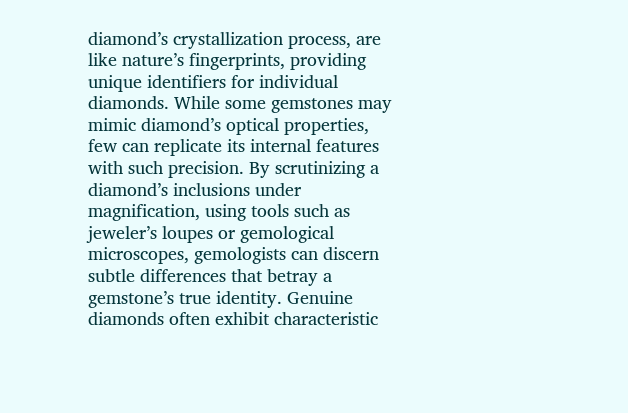diamond’s crystallization process, are like nature’s fingerprints, providing unique identifiers for individual diamonds. While some gemstones may mimic diamond’s optical properties, few can replicate its internal features with such precision. By scrutinizing a diamond’s inclusions under magnification, using tools such as jeweler’s loupes or gemological microscopes, gemologists can discern subtle differences that betray a gemstone’s true identity. Genuine diamonds often exhibit characteristic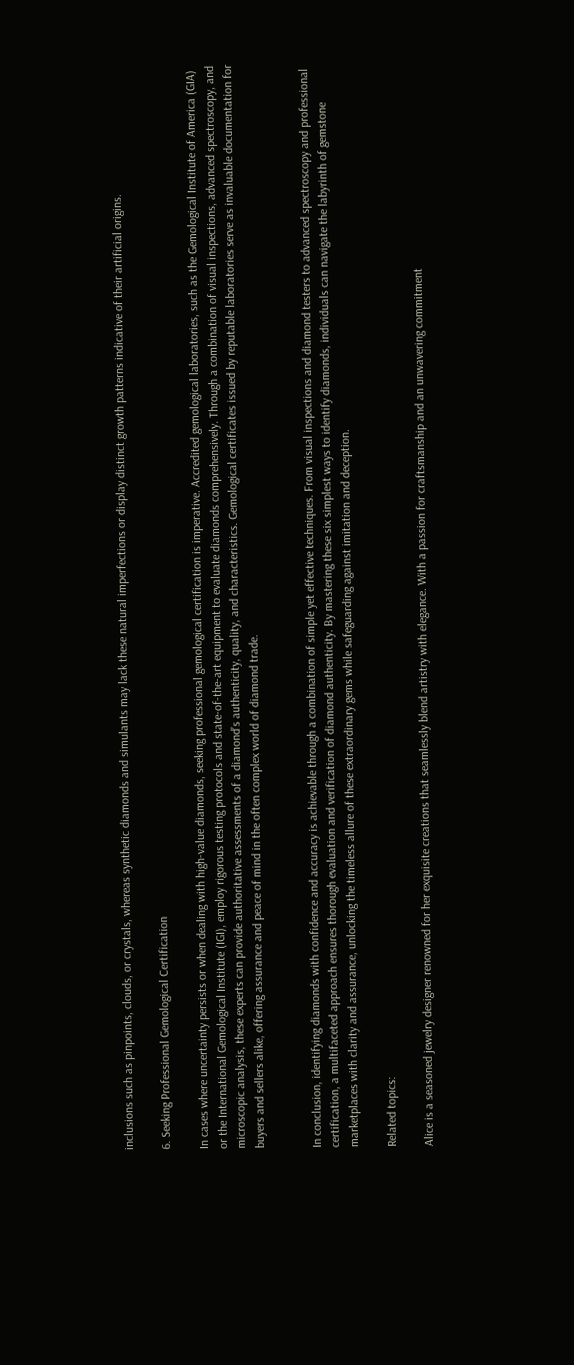inclusions such as pinpoints, clouds, or crystals, whereas synthetic diamonds and simulants may lack these natural imperfections or display distinct growth patterns indicative of their artificial origins.

6. Seeking Professional Gemological Certification

In cases where uncertainty persists or when dealing with high-value diamonds, seeking professional gemological certification is imperative. Accredited gemological laboratories, such as the Gemological Institute of America (GIA) or the International Gemological Institute (IGI), employ rigorous testing protocols and state-of-the-art equipment to evaluate diamonds comprehensively. Through a combination of visual inspections, advanced spectroscopy, and microscopic analysis, these experts can provide authoritative assessments of a diamond’s authenticity, quality, and characteristics. Gemological certificates issued by reputable laboratories serve as invaluable documentation for buyers and sellers alike, offering assurance and peace of mind in the often complex world of diamond trade.


In conclusion, identifying diamonds with confidence and accuracy is achievable through a combination of simple yet effective techniques. From visual inspections and diamond testers to advanced spectroscopy and professional certification, a multifaceted approach ensures thorough evaluation and verification of diamond authenticity. By mastering these six simplest ways to identify diamonds, individuals can navigate the labyrinth of gemstone marketplaces with clarity and assurance, unlocking the timeless allure of these extraordinary gems while safeguarding against imitation and deception.

Related topics:

Alice is a seasoned jewelry designer renowned for her exquisite creations that seamlessly blend artistry with elegance. With a passion for craftsmanship and an unwavering commitment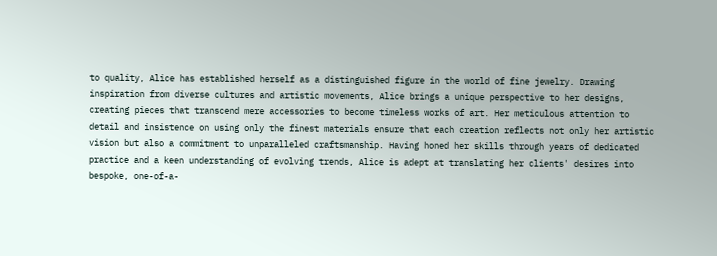to quality, Alice has established herself as a distinguished figure in the world of fine jewelry. Drawing inspiration from diverse cultures and artistic movements, Alice brings a unique perspective to her designs, creating pieces that transcend mere accessories to become timeless works of art. Her meticulous attention to detail and insistence on using only the finest materials ensure that each creation reflects not only her artistic vision but also a commitment to unparalleled craftsmanship. Having honed her skills through years of dedicated practice and a keen understanding of evolving trends, Alice is adept at translating her clients' desires into bespoke, one-of-a-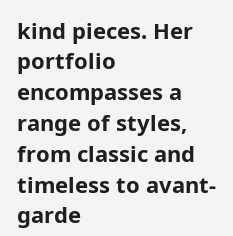kind pieces. Her portfolio encompasses a range of styles, from classic and timeless to avant-garde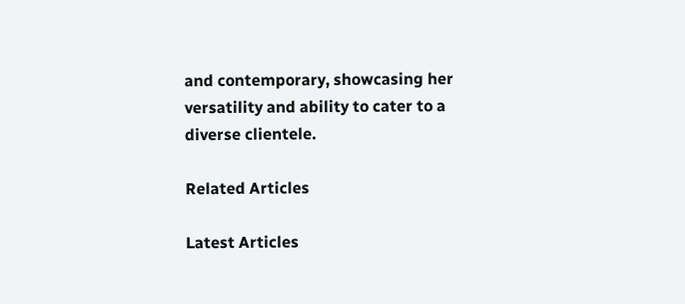and contemporary, showcasing her versatility and ability to cater to a diverse clientele.

Related Articles

Latest Articles